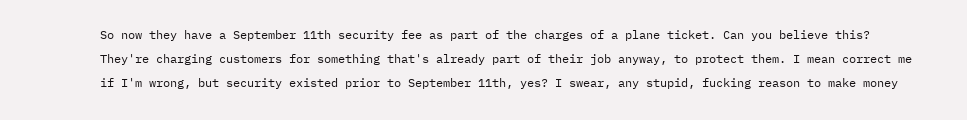So now they have a September 11th security fee as part of the charges of a plane ticket. Can you believe this? They're charging customers for something that's already part of their job anyway, to protect them. I mean correct me if I'm wrong, but security existed prior to September 11th, yes? I swear, any stupid, fucking reason to make money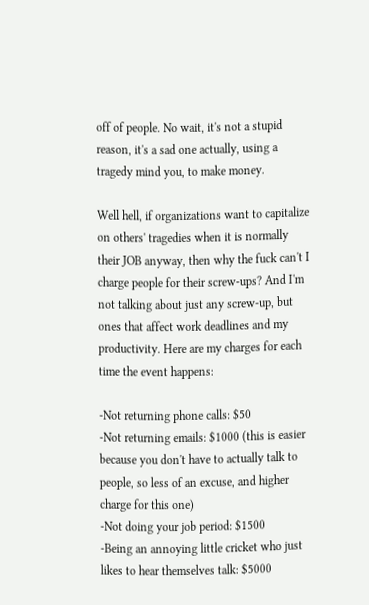off of people. No wait, it's not a stupid reason, it's a sad one actually, using a tragedy mind you, to make money.

Well hell, if organizations want to capitalize on others' tragedies when it is normally their JOB anyway, then why the fuck can't I charge people for their screw-ups? And I'm not talking about just any screw-up, but ones that affect work deadlines and my productivity. Here are my charges for each time the event happens:

-Not returning phone calls: $50
-Not returning emails: $1000 (this is easier because you don't have to actually talk to people, so less of an excuse, and higher charge for this one)
-Not doing your job period: $1500
-Being an annoying little cricket who just likes to hear themselves talk: $5000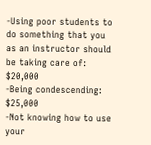-Using poor students to do something that you as an instructor should be taking care of: $20,000
-Being condescending: $25,000
-Not knowing how to use your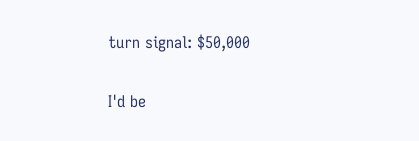turn signal: $50,000

I'd be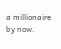a millionaire by now.